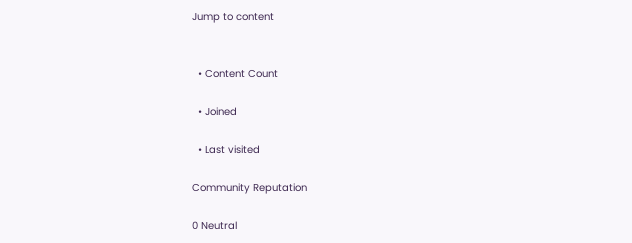Jump to content


  • Content Count

  • Joined

  • Last visited

Community Reputation

0 Neutral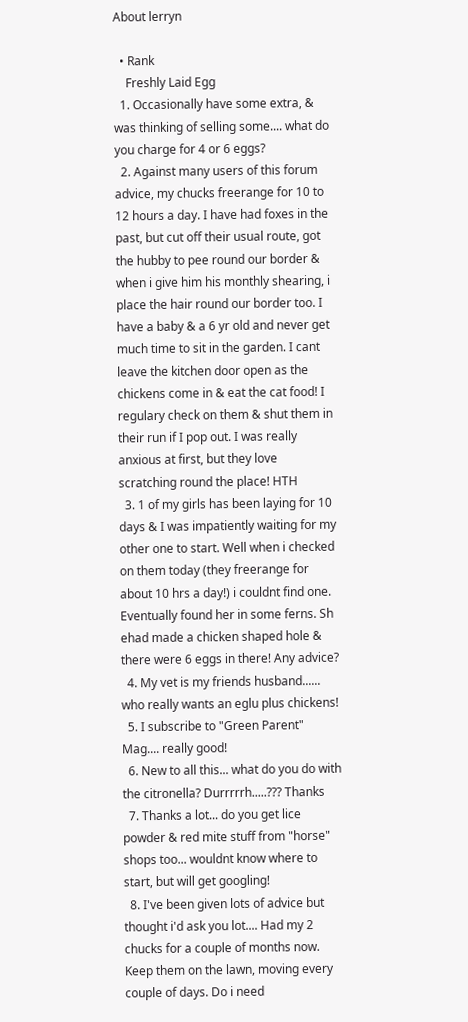About lerryn

  • Rank
    Freshly Laid Egg
  1. Occasionally have some extra, & was thinking of selling some.... what do you charge for 4 or 6 eggs?
  2. Against many users of this forum advice, my chucks freerange for 10 to 12 hours a day. I have had foxes in the past, but cut off their usual route, got the hubby to pee round our border & when i give him his monthly shearing, i place the hair round our border too. I have a baby & a 6 yr old and never get much time to sit in the garden. I cant leave the kitchen door open as the chickens come in & eat the cat food! I regulary check on them & shut them in their run if I pop out. I was really anxious at first, but they love scratching round the place! HTH
  3. 1 of my girls has been laying for 10 days & I was impatiently waiting for my other one to start. Well when i checked on them today (they freerange for about 10 hrs a day!) i couldnt find one. Eventually found her in some ferns. Sh ehad made a chicken shaped hole & there were 6 eggs in there! Any advice?
  4. My vet is my friends husband...... who really wants an eglu plus chickens!
  5. I subscribe to "Green Parent" Mag.... really good!
  6. New to all this... what do you do with the citronella? Durrrrrh.....??? Thanks
  7. Thanks a lot... do you get lice powder & red mite stuff from "horse" shops too... wouldnt know where to start, but will get googling!
  8. I've been given lots of advice but thought i'd ask you lot.... Had my 2 chucks for a couple of months now. Keep them on the lawn, moving every couple of days. Do i need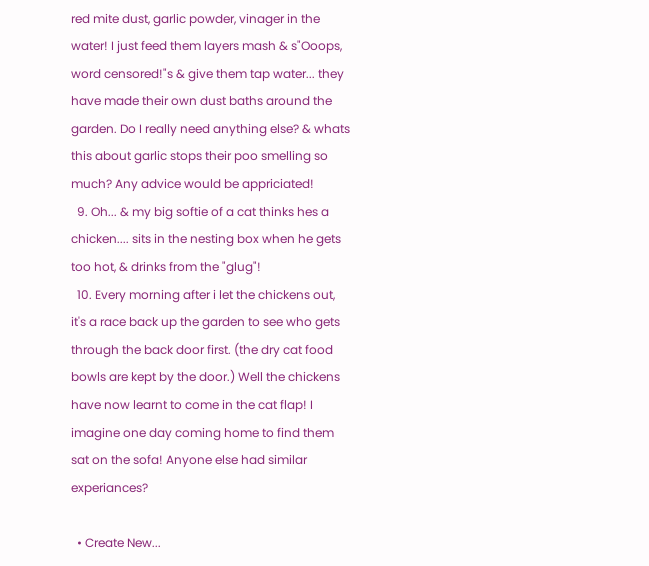red mite dust, garlic powder, vinager in the water! I just feed them layers mash & s"Ooops, word censored!"s & give them tap water... they have made their own dust baths around the garden. Do I really need anything else? & whats this about garlic stops their poo smelling so much? Any advice would be appriciated!
  9. Oh... & my big softie of a cat thinks hes a chicken.... sits in the nesting box when he gets too hot, & drinks from the "glug"!
  10. Every morning after i let the chickens out, it's a race back up the garden to see who gets through the back door first. (the dry cat food bowls are kept by the door.) Well the chickens have now learnt to come in the cat flap! I imagine one day coming home to find them sat on the sofa! Anyone else had similar experiances?

  • Create New...